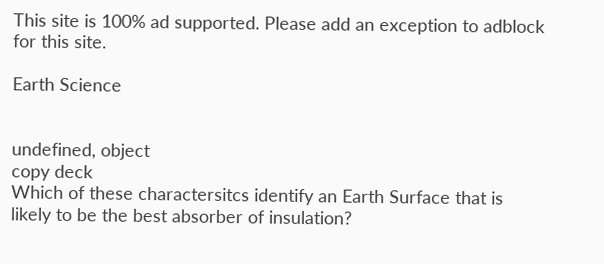This site is 100% ad supported. Please add an exception to adblock for this site.

Earth Science


undefined, object
copy deck
Which of these charactersitcs identify an Earth Surface that is likely to be the best absorber of insulation?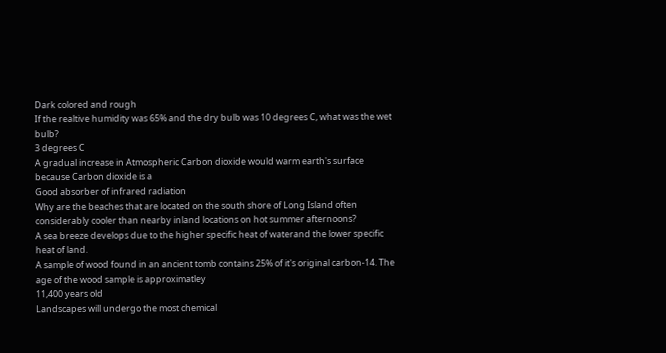Dark colored and rough
If the realtive humidity was 65% and the dry bulb was 10 degrees C, what was the wet bulb?
3 degrees C
A gradual increase in Atmospheric Carbon dioxide would warm earth's surface because Carbon dioxide is a
Good absorber of infrared radiation
Why are the beaches that are located on the south shore of Long Island often considerably cooler than nearby inland locations on hot summer afternoons?
A sea breeze develops due to the higher specific heat of waterand the lower specific heat of land.
A sample of wood found in an ancient tomb contains 25% of it's original carbon-14. The age of the wood sample is approximatley
11,400 years old
Landscapes will undergo the most chemical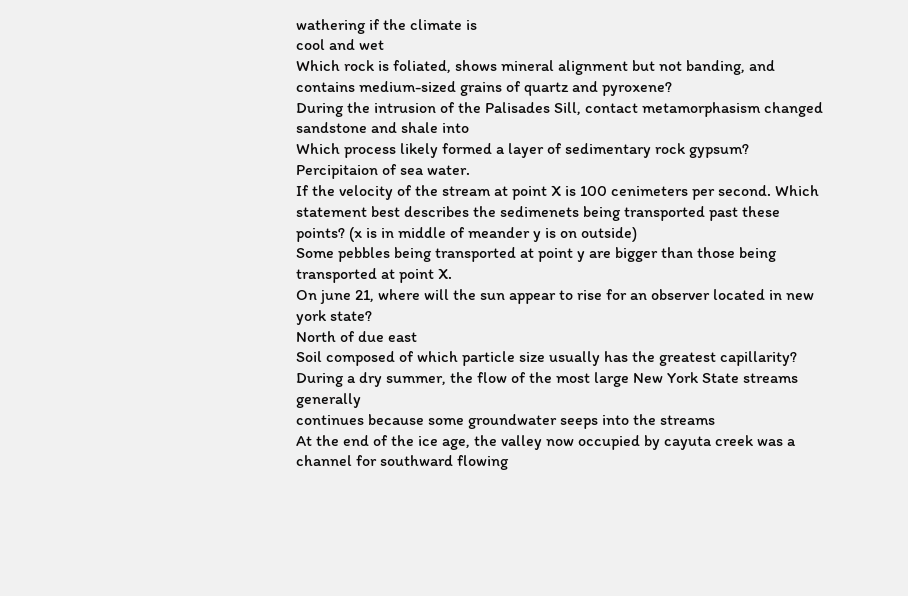wathering if the climate is
cool and wet
Which rock is foliated, shows mineral alignment but not banding, and contains medium-sized grains of quartz and pyroxene?
During the intrusion of the Palisades Sill, contact metamorphasism changed sandstone and shale into
Which process likely formed a layer of sedimentary rock gypsum?
Percipitaion of sea water.
If the velocity of the stream at point X is 100 cenimeters per second. Which statement best describes the sedimenets being transported past these points? (x is in middle of meander y is on outside)
Some pebbles being transported at point y are bigger than those being transported at point X.
On june 21, where will the sun appear to rise for an observer located in new york state?
North of due east
Soil composed of which particle size usually has the greatest capillarity?
During a dry summer, the flow of the most large New York State streams generally
continues because some groundwater seeps into the streams
At the end of the ice age, the valley now occupied by cayuta creek was a channel for southward flowing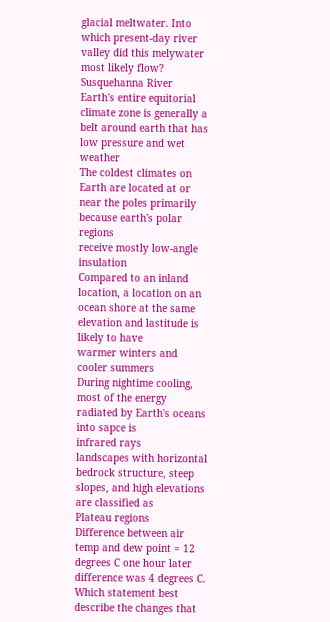glacial meltwater. Into which present-day river valley did this melywater most likely flow?
Susquehanna River
Earth's entire equitorial climate zone is generally a belt around earth that has
low pressure and wet weather
The coldest climates on Earth are located at or near the poles primarily because earth's polar regions
receive mostly low-angle insulation
Compared to an inland location, a location on an ocean shore at the same elevation and lastitude is likely to have
warmer winters and cooler summers
During nightime cooling, most of the energy radiated by Earth's oceans into sapce is
infrared rays
landscapes with horizontal bedrock structure, steep slopes, and high elevations are classified as
Plateau regions
Difference between air temp and dew point = 12 degrees C one hour later difference was 4 degrees C. Which statement best describe the changes that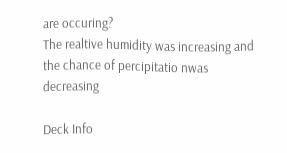are occuring?
The realtive humidity was increasing and the chance of percipitatio nwas decreasing

Deck Info